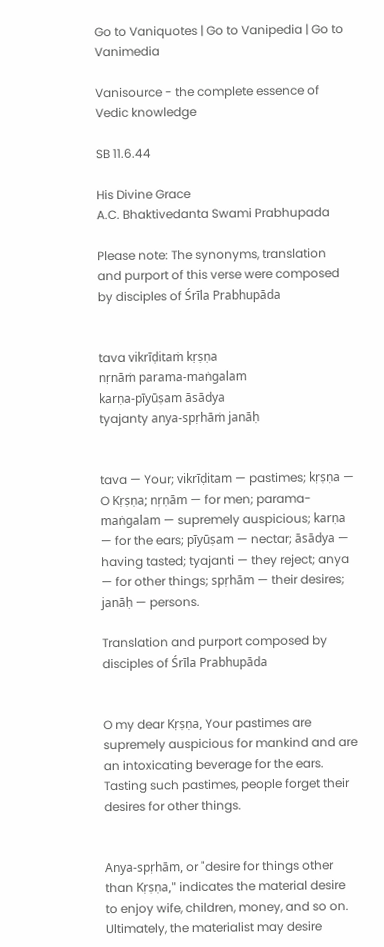Go to Vaniquotes | Go to Vanipedia | Go to Vanimedia

Vanisource - the complete essence of Vedic knowledge

SB 11.6.44

His Divine Grace
A.C. Bhaktivedanta Swami Prabhupada

Please note: The synonyms, translation and purport of this verse were composed by disciples of Śrīla Prabhupāda


tava vikrīḍitaṁ kṛṣṇa
nṛnāṁ parama-maṅgalam
karṇa-pīyūṣam āsādya
tyajanty anya-spṛhāṁ janāḥ


tava — Your; vikrīḍitam — pastimes; kṛṣṇa — O Kṛṣṇa; nṛṇām — for men; parama-maṅgalam — supremely auspicious; karṇa — for the ears; pīyūṣam — nectar; āsādya — having tasted; tyajanti — they reject; anya — for other things; spṛhām — their desires; janāḥ — persons.

Translation and purport composed by disciples of Śrīla Prabhupāda


O my dear Kṛṣṇa, Your pastimes are supremely auspicious for mankind and are an intoxicating beverage for the ears. Tasting such pastimes, people forget their desires for other things.


Anya-spṛhām, or "desire for things other than Kṛṣṇa," indicates the material desire to enjoy wife, children, money, and so on. Ultimately, the materialist may desire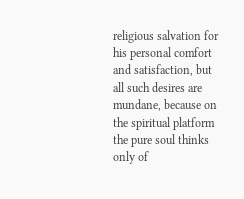religious salvation for his personal comfort and satisfaction, but all such desires are mundane, because on the spiritual platform the pure soul thinks only of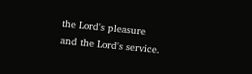the Lord's pleasure and the Lord's service.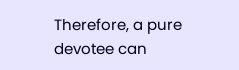Therefore, a pure devotee can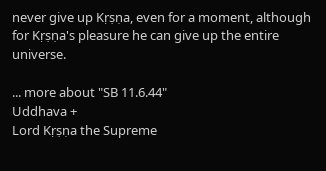never give up Kṛṣṇa, even for a moment, although for Kṛṣṇa's pleasure he can give up the entire universe.

... more about "SB 11.6.44"
Uddhava +
Lord Kṛṣṇa the Supreme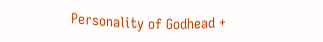Personality of Godhead +